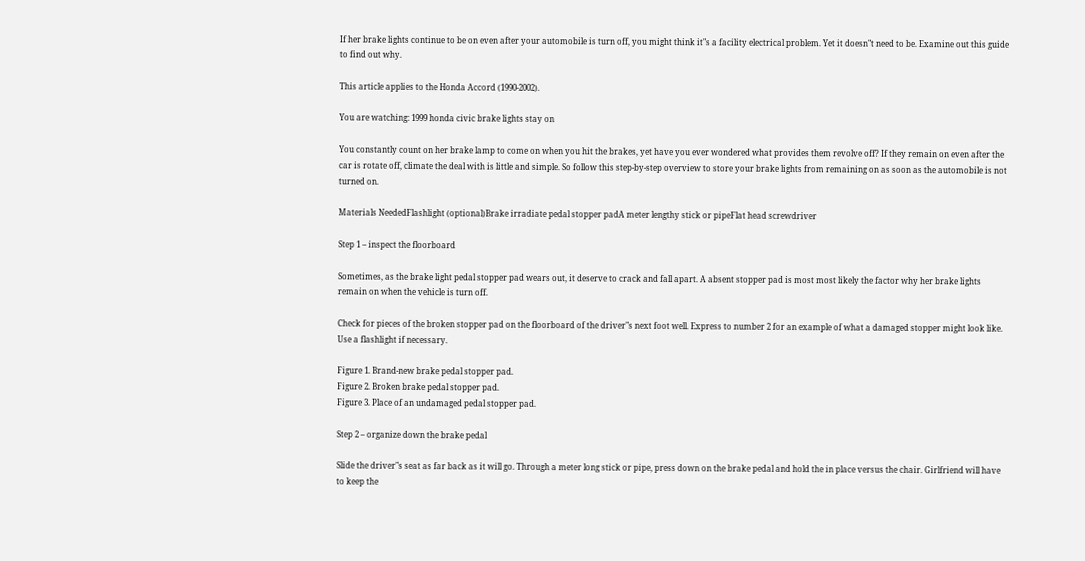If her brake lights continue to be on even after your automobile is turn off, you might think it"s a facility electrical problem. Yet it doesn"t need to be. Examine out this guide to find out why.

This article applies to the Honda Accord (1990-2002).

You are watching: 1999 honda civic brake lights stay on

You constantly count on her brake lamp to come on when you hit the brakes, yet have you ever wondered what provides them revolve off? If they remain on even after the car is rotate off, climate the deal with is little and simple. So follow this step-by-step overview to store your brake lights from remaining on as soon as the automobile is not turned on.

Materials NeededFlashlight (optional)Brake irradiate pedal stopper padA meter lengthy stick or pipeFlat head screwdriver

Step 1 – inspect the floorboard

Sometimes, as the brake light pedal stopper pad wears out, it deserve to crack and fall apart. A absent stopper pad is most most likely the factor why her brake lights remain on when the vehicle is turn off.

Check for pieces of the broken stopper pad on the floorboard of the driver"s next foot well. Express to number 2 for an example of what a damaged stopper might look like. Use a flashlight if necessary.

Figure 1. Brand-new brake pedal stopper pad.
Figure 2. Broken brake pedal stopper pad.
Figure 3. Place of an undamaged pedal stopper pad.

Step 2 – organize down the brake pedal

Slide the driver"s seat as far back as it will go. Through a meter long stick or pipe, press down on the brake pedal and hold the in place versus the chair. Girlfriend will have to keep the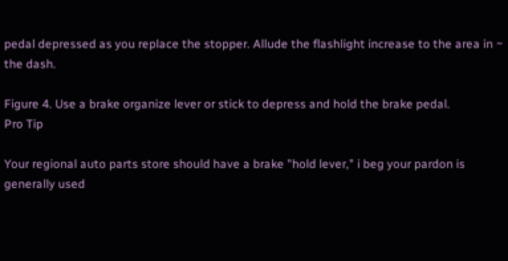pedal depressed as you replace the stopper. Allude the flashlight increase to the area in ~ the dash.

Figure 4. Use a brake organize lever or stick to depress and hold the brake pedal.
Pro Tip

Your regional auto parts store should have a brake "hold lever," i beg your pardon is generally used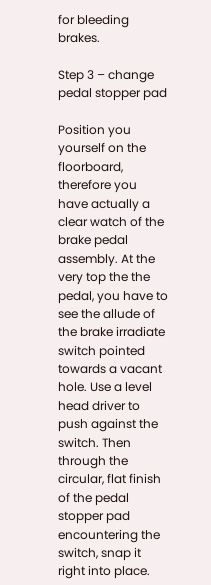for bleeding brakes.

Step 3 – change pedal stopper pad

Position you yourself on the floorboard, therefore you have actually a clear watch of the brake pedal assembly. At the very top the the pedal, you have to see the allude of the brake irradiate switch pointed towards a vacant hole. Use a level head driver to push against the switch. Then through the circular, flat finish of the pedal stopper pad encountering the switch, snap it right into place.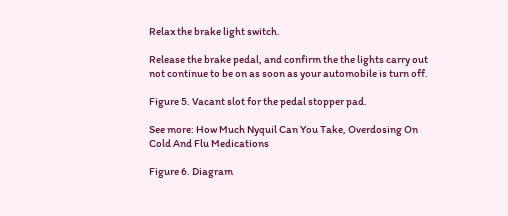Relax the brake light switch.

Release the brake pedal, and confirm the the lights carry out not continue to be on as soon as your automobile is turn off.

Figure 5. Vacant slot for the pedal stopper pad.

See more: How Much Nyquil Can You Take, Overdosing On Cold And Flu Medications

Figure 6. Diagram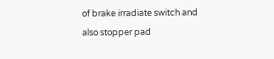of brake irradiate switch and also stopper pad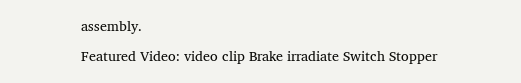assembly.

Featured Video: video clip Brake irradiate Switch Stopper